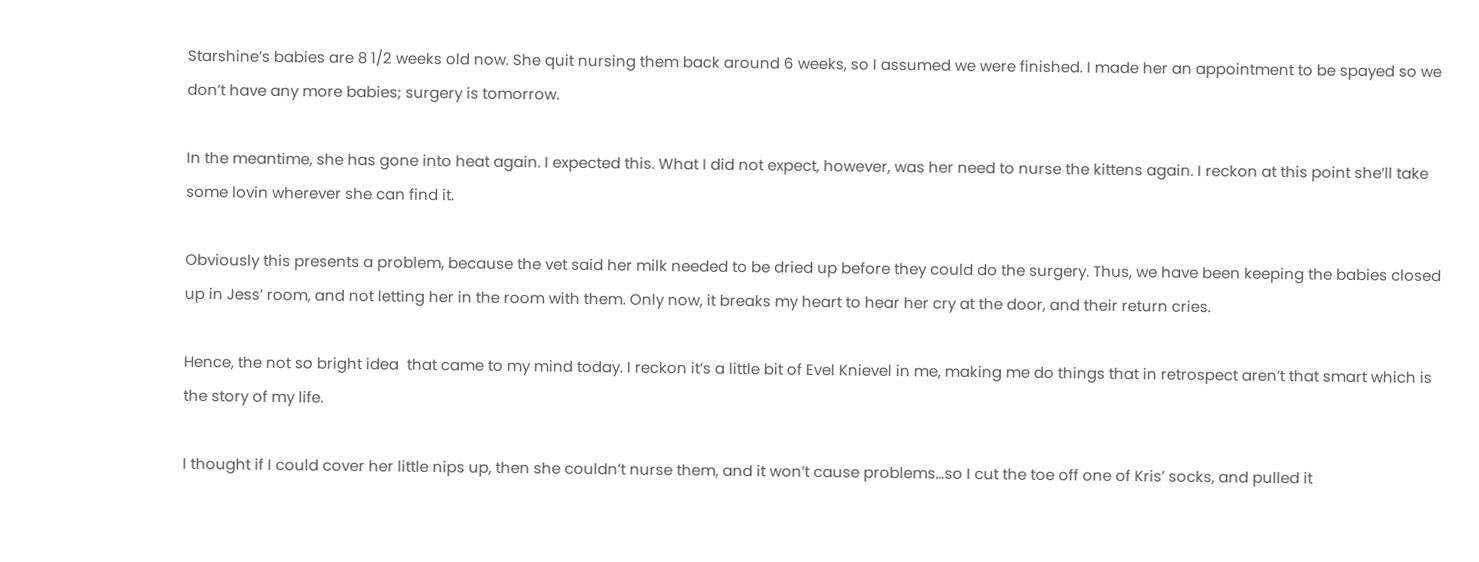Starshine’s babies are 8 1/2 weeks old now. She quit nursing them back around 6 weeks, so I assumed we were finished. I made her an appointment to be spayed so we don’t have any more babies; surgery is tomorrow.

In the meantime, she has gone into heat again. I expected this. What I did not expect, however, was her need to nurse the kittens again. I reckon at this point she’ll take some lovin wherever she can find it.

Obviously this presents a problem, because the vet said her milk needed to be dried up before they could do the surgery. Thus, we have been keeping the babies closed up in Jess’ room, and not letting her in the room with them. Only now, it breaks my heart to hear her cry at the door, and their return cries.

Hence, the not so bright idea  that came to my mind today. I reckon it’s a little bit of Evel Knievel in me, making me do things that in retrospect aren’t that smart which is the story of my life.

I thought if I could cover her little nips up, then she couldn’t nurse them, and it won’t cause problems…so I cut the toe off one of Kris’ socks, and pulled it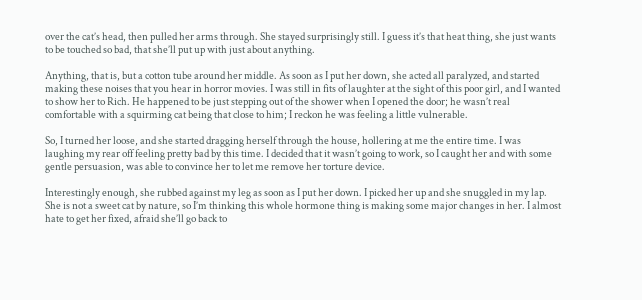over the cat’s head, then pulled her arms through. She stayed surprisingly still. I guess it’s that heat thing, she just wants to be touched so bad, that she’ll put up with just about anything.

Anything, that is, but a cotton tube around her middle. As soon as I put her down, she acted all paralyzed, and started making these noises that you hear in horror movies. I was still in fits of laughter at the sight of this poor girl, and I wanted to show her to Rich. He happened to be just stepping out of the shower when I opened the door; he wasn’t real comfortable with a squirming cat being that close to him; I reckon he was feeling a little vulnerable.

So, I turned her loose, and she started dragging herself through the house, hollering at me the entire time. I was laughing my rear off feeling pretty bad by this time. I decided that it wasn’t going to work, so I caught her and with some gentle persuasion, was able to convince her to let me remove her torture device.

Interestingly enough, she rubbed against my leg as soon as I put her down. I picked her up and she snuggled in my lap. She is not a sweet cat by nature, so I’m thinking this whole hormone thing is making some major changes in her. I almost hate to get her fixed, afraid she’ll go back to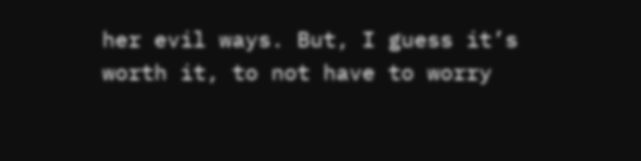her evil ways. But, I guess it’s worth it, to not have to worry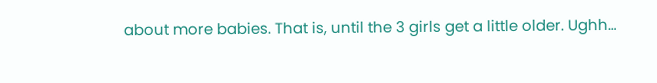about more babies. That is, until the 3 girls get a little older. Ughh…